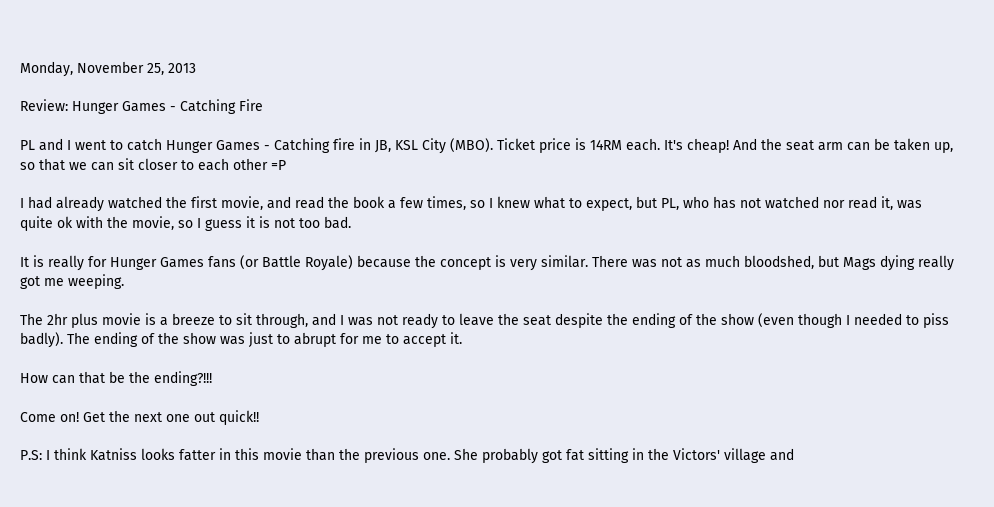Monday, November 25, 2013

Review: Hunger Games - Catching Fire

PL and I went to catch Hunger Games - Catching fire in JB, KSL City (MBO). Ticket price is 14RM each. It's cheap! And the seat arm can be taken up, so that we can sit closer to each other =P

I had already watched the first movie, and read the book a few times, so I knew what to expect, but PL, who has not watched nor read it, was quite ok with the movie, so I guess it is not too bad.

It is really for Hunger Games fans (or Battle Royale) because the concept is very similar. There was not as much bloodshed, but Mags dying really got me weeping.

The 2hr plus movie is a breeze to sit through, and I was not ready to leave the seat despite the ending of the show (even though I needed to piss badly). The ending of the show was just to abrupt for me to accept it.

How can that be the ending?!!!

Come on! Get the next one out quick!!

P.S: I think Katniss looks fatter in this movie than the previous one. She probably got fat sitting in the Victors' village and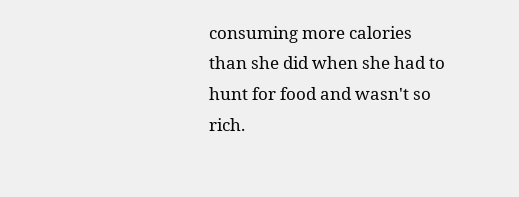consuming more calories than she did when she had to hunt for food and wasn't so rich.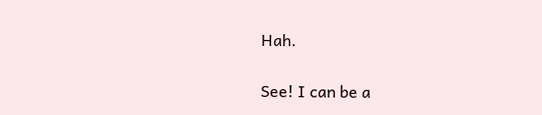Hah.

See! I can be a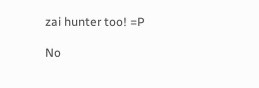zai hunter too! =P

No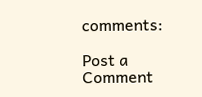comments:

Post a Comment